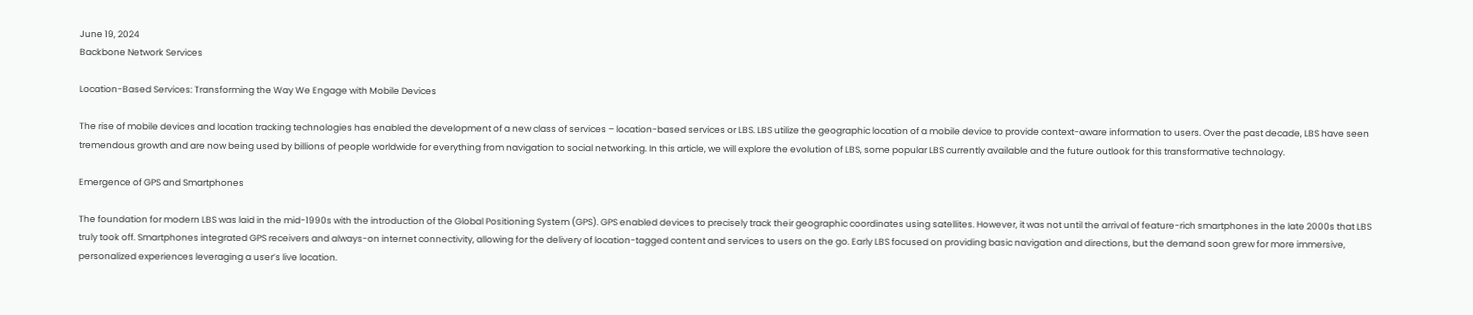June 19, 2024
Backbone Network Services

Location-Based Services: Transforming the Way We Engage with Mobile Devices

The rise of mobile devices and location tracking technologies has enabled the development of a new class of services – location-based services or LBS. LBS utilize the geographic location of a mobile device to provide context-aware information to users. Over the past decade, LBS have seen tremendous growth and are now being used by billions of people worldwide for everything from navigation to social networking. In this article, we will explore the evolution of LBS, some popular LBS currently available and the future outlook for this transformative technology.

Emergence of GPS and Smartphones

The foundation for modern LBS was laid in the mid-1990s with the introduction of the Global Positioning System (GPS). GPS enabled devices to precisely track their geographic coordinates using satellites. However, it was not until the arrival of feature-rich smartphones in the late 2000s that LBS truly took off. Smartphones integrated GPS receivers and always-on internet connectivity, allowing for the delivery of location-tagged content and services to users on the go. Early LBS focused on providing basic navigation and directions, but the demand soon grew for more immersive, personalized experiences leveraging a user’s live location.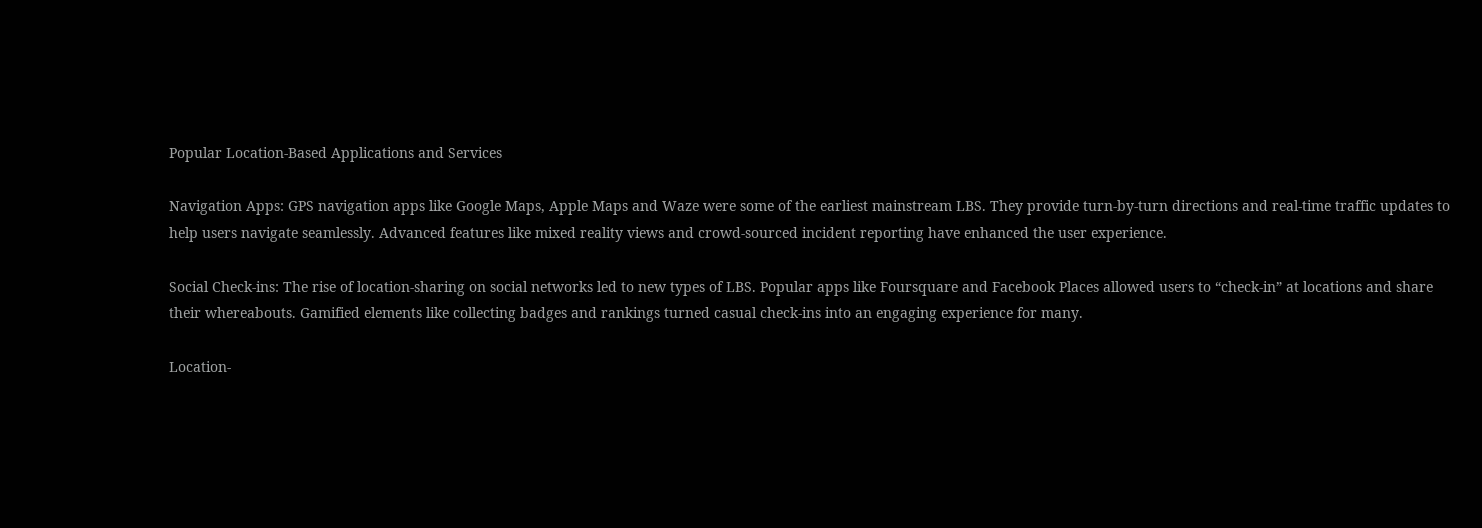Popular Location-Based Applications and Services

Navigation Apps: GPS navigation apps like Google Maps, Apple Maps and Waze were some of the earliest mainstream LBS. They provide turn-by-turn directions and real-time traffic updates to help users navigate seamlessly. Advanced features like mixed reality views and crowd-sourced incident reporting have enhanced the user experience.

Social Check-ins: The rise of location-sharing on social networks led to new types of LBS. Popular apps like Foursquare and Facebook Places allowed users to “check-in” at locations and share their whereabouts. Gamified elements like collecting badges and rankings turned casual check-ins into an engaging experience for many.

Location-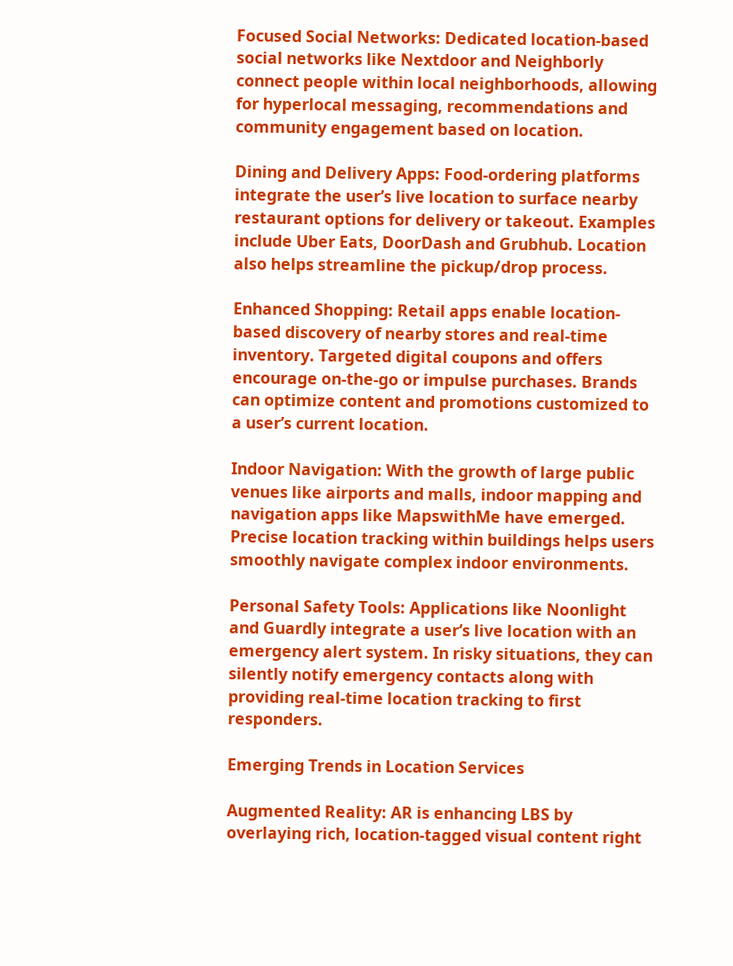Focused Social Networks: Dedicated location-based social networks like Nextdoor and Neighborly connect people within local neighborhoods, allowing for hyperlocal messaging, recommendations and community engagement based on location.

Dining and Delivery Apps: Food-ordering platforms integrate the user’s live location to surface nearby restaurant options for delivery or takeout. Examples include Uber Eats, DoorDash and Grubhub. Location also helps streamline the pickup/drop process.

Enhanced Shopping: Retail apps enable location-based discovery of nearby stores and real-time inventory. Targeted digital coupons and offers encourage on-the-go or impulse purchases. Brands can optimize content and promotions customized to a user’s current location.

Indoor Navigation: With the growth of large public venues like airports and malls, indoor mapping and navigation apps like MapswithMe have emerged. Precise location tracking within buildings helps users smoothly navigate complex indoor environments.

Personal Safety Tools: Applications like Noonlight and Guardly integrate a user’s live location with an emergency alert system. In risky situations, they can silently notify emergency contacts along with providing real-time location tracking to first responders.

Emerging Trends in Location Services

Augmented Reality: AR is enhancing LBS by overlaying rich, location-tagged visual content right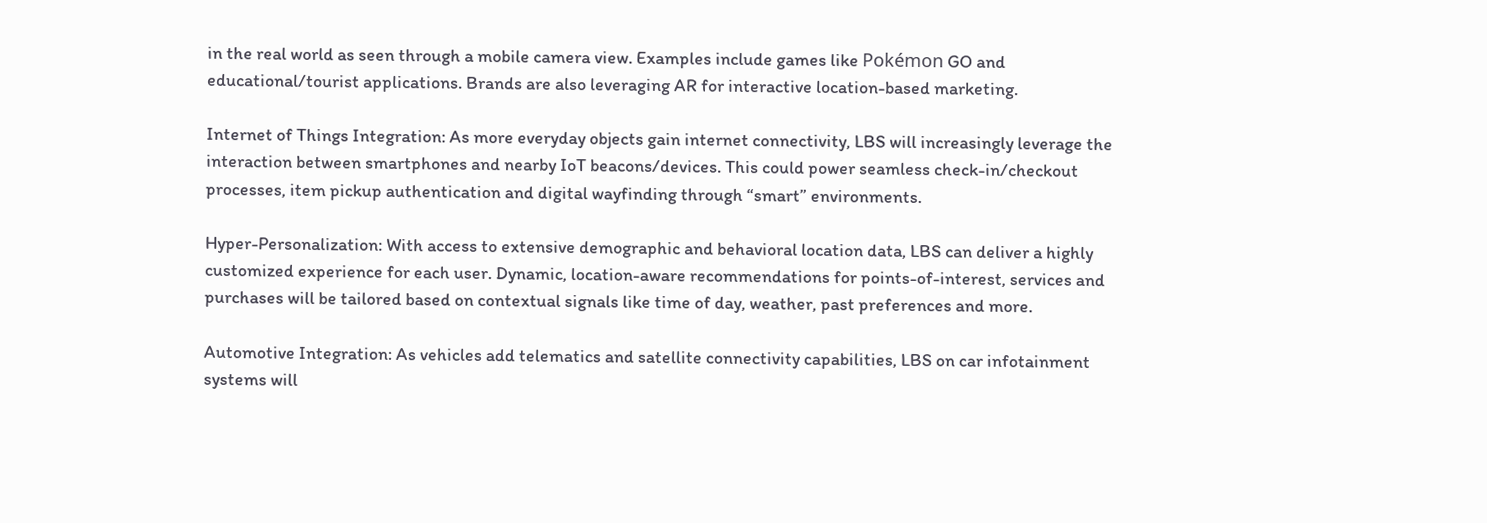in the real world as seen through a mobile camera view. Examples include games like Pokémon GO and educational/tourist applications. Brands are also leveraging AR for interactive location-based marketing.

Internet of Things Integration: As more everyday objects gain internet connectivity, LBS will increasingly leverage the interaction between smartphones and nearby IoT beacons/devices. This could power seamless check-in/checkout processes, item pickup authentication and digital wayfinding through “smart” environments.

Hyper-Personalization: With access to extensive demographic and behavioral location data, LBS can deliver a highly customized experience for each user. Dynamic, location-aware recommendations for points-of-interest, services and purchases will be tailored based on contextual signals like time of day, weather, past preferences and more.

Automotive Integration: As vehicles add telematics and satellite connectivity capabilities, LBS on car infotainment systems will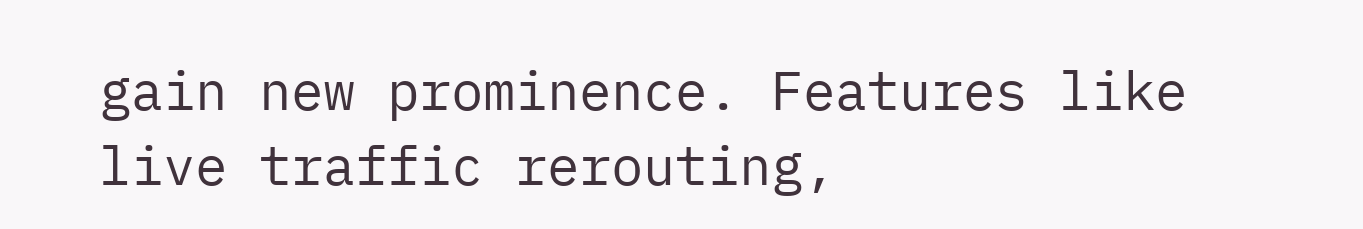gain new prominence. Features like live traffic rerouting,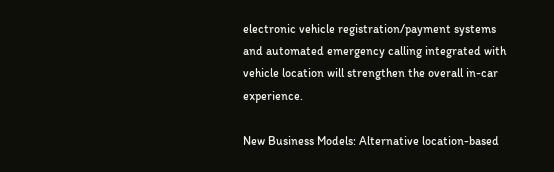electronic vehicle registration/payment systems and automated emergency calling integrated with vehicle location will strengthen the overall in-car experience.

New Business Models: Alternative location-based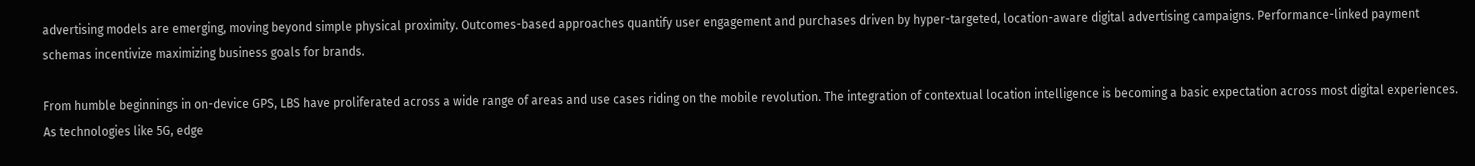advertising models are emerging, moving beyond simple physical proximity. Outcomes-based approaches quantify user engagement and purchases driven by hyper-targeted, location-aware digital advertising campaigns. Performance-linked payment schemas incentivize maximizing business goals for brands.

From humble beginnings in on-device GPS, LBS have proliferated across a wide range of areas and use cases riding on the mobile revolution. The integration of contextual location intelligence is becoming a basic expectation across most digital experiences. As technologies like 5G, edge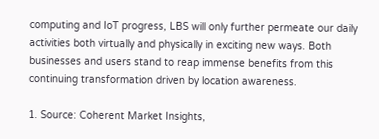computing and IoT progress, LBS will only further permeate our daily activities both virtually and physically in exciting new ways. Both businesses and users stand to reap immense benefits from this continuing transformation driven by location awareness.

1. Source: Coherent Market Insights,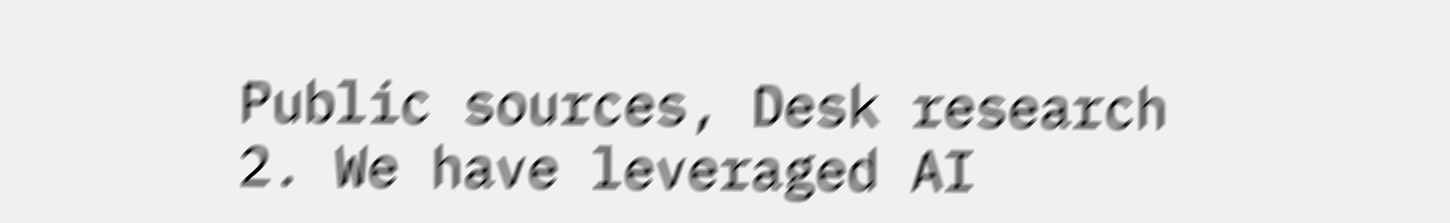Public sources, Desk research
2. We have leveraged AI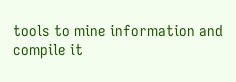tools to mine information and compile it